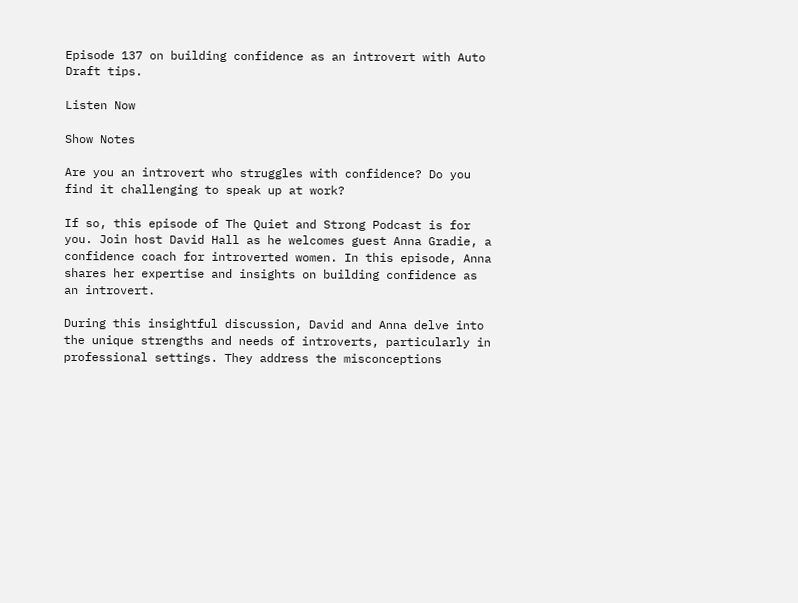Episode 137 on building confidence as an introvert with Auto Draft tips.

Listen Now

Show Notes

Are you an introvert who struggles with confidence? Do you find it challenging to speak up at work?

If so, this episode of The Quiet and Strong Podcast is for you. Join host David Hall as he welcomes guest Anna Gradie, a confidence coach for introverted women. In this episode, Anna shares her expertise and insights on building confidence as an introvert.

During this insightful discussion, David and Anna delve into the unique strengths and needs of introverts, particularly in professional settings. They address the misconceptions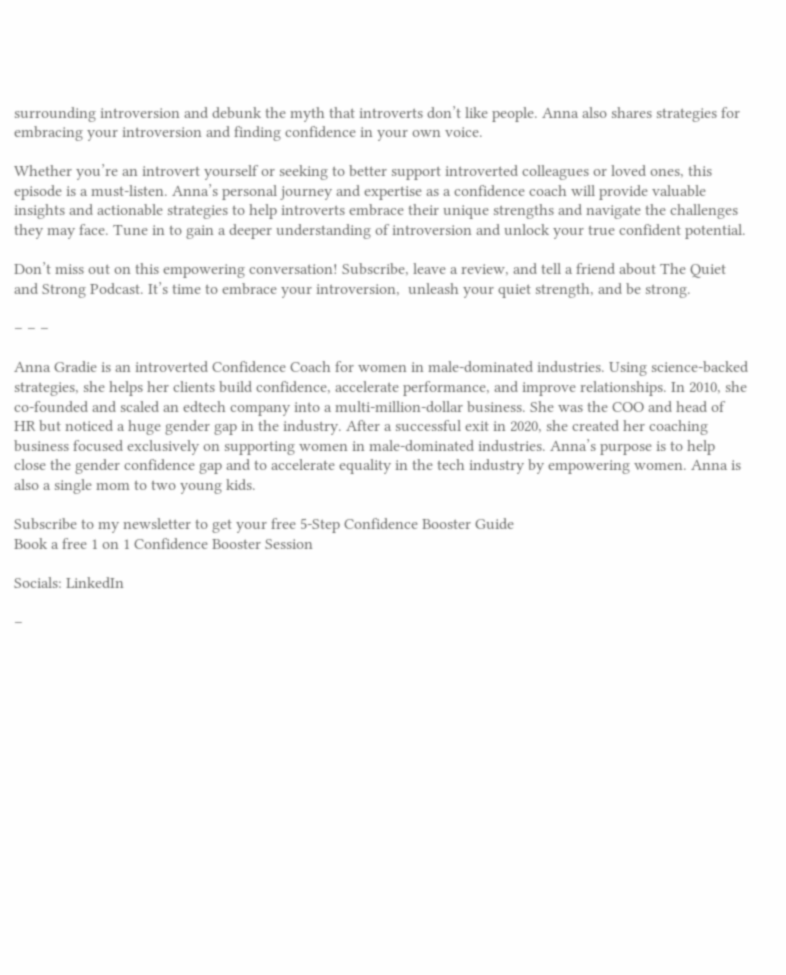surrounding introversion and debunk the myth that introverts don’t like people. Anna also shares strategies for embracing your introversion and finding confidence in your own voice.

Whether you’re an introvert yourself or seeking to better support introverted colleagues or loved ones, this episode is a must-listen. Anna’s personal journey and expertise as a confidence coach will provide valuable insights and actionable strategies to help introverts embrace their unique strengths and navigate the challenges they may face. Tune in to gain a deeper understanding of introversion and unlock your true confident potential.

Don’t miss out on this empowering conversation! Subscribe, leave a review, and tell a friend about The Quiet and Strong Podcast. It’s time to embrace your introversion,  unleash your quiet strength, and be strong.

– – –

Anna Gradie is an introverted Confidence Coach for women in male-dominated industries. Using science-backed strategies, she helps her clients build confidence, accelerate performance, and improve relationships. In 2010, she co-founded and scaled an edtech company into a multi-million-dollar business. She was the COO and head of HR but noticed a huge gender gap in the industry. After a successful exit in 2020, she created her coaching business focused exclusively on supporting women in male-dominated industries. Anna’s purpose is to help close the gender confidence gap and to accelerate equality in the tech industry by empowering women. Anna is also a single mom to two young kids.

Subscribe to my newsletter to get your free 5-Step Confidence Booster Guide
Book a free 1 on 1 Confidence Booster Session

Socials: LinkedIn

–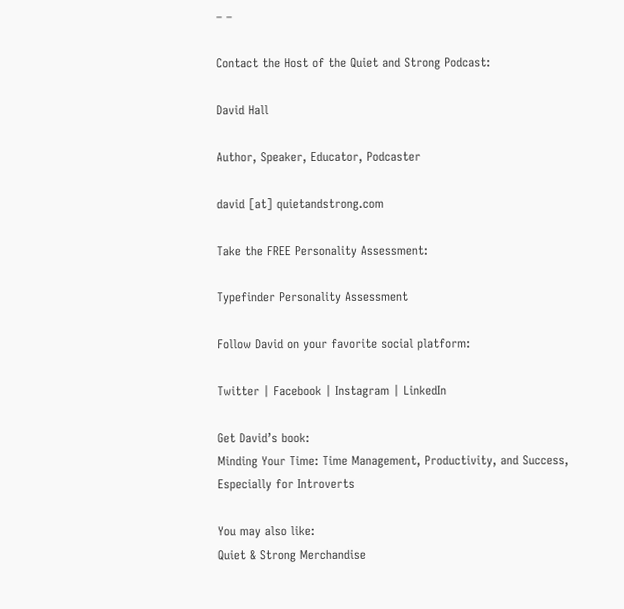– –

Contact the Host of the Quiet and Strong Podcast:

David Hall

Author, Speaker, Educator, Podcaster

david [at] quietandstrong.com

Take the FREE Personality Assessment:

Typefinder Personality Assessment

Follow David on your favorite social platform:

Twitter | Facebook | Instagram | LinkedIn

Get David’s book:
Minding Your Time: Time Management, Productivity, and Success, Especially for Introverts

You may also like:
Quiet & Strong Merchandise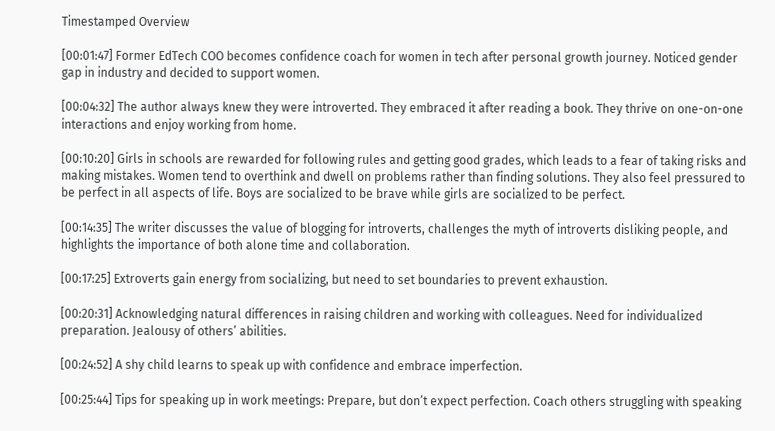Timestamped Overview

[00:01:47] Former EdTech COO becomes confidence coach for women in tech after personal growth journey. Noticed gender gap in industry and decided to support women.

[00:04:32] The author always knew they were introverted. They embraced it after reading a book. They thrive on one-on-one interactions and enjoy working from home.

[00:10:20] Girls in schools are rewarded for following rules and getting good grades, which leads to a fear of taking risks and making mistakes. Women tend to overthink and dwell on problems rather than finding solutions. They also feel pressured to be perfect in all aspects of life. Boys are socialized to be brave while girls are socialized to be perfect.

[00:14:35] The writer discusses the value of blogging for introverts, challenges the myth of introverts disliking people, and highlights the importance of both alone time and collaboration.

[00:17:25] Extroverts gain energy from socializing, but need to set boundaries to prevent exhaustion.

[00:20:31] Acknowledging natural differences in raising children and working with colleagues. Need for individualized preparation. Jealousy of others’ abilities.

[00:24:52] A shy child learns to speak up with confidence and embrace imperfection.

[00:25:44] Tips for speaking up in work meetings: Prepare, but don’t expect perfection. Coach others struggling with speaking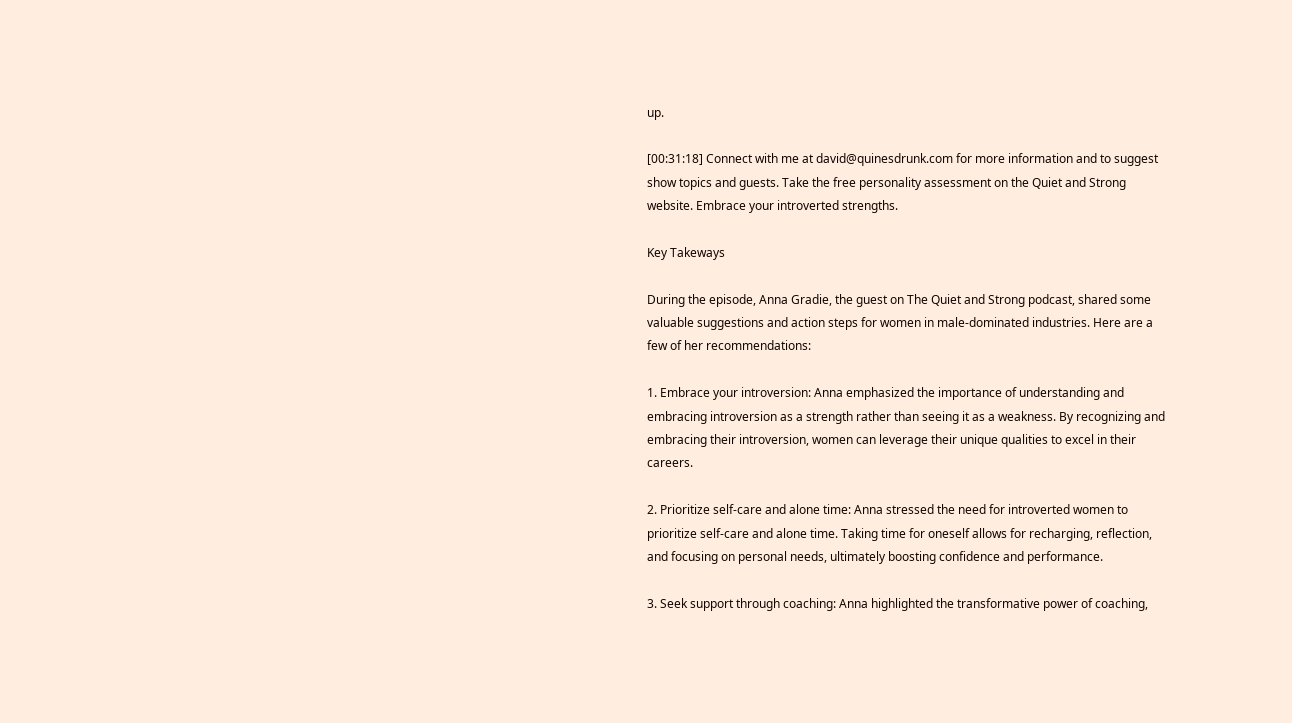up.

[00:31:18] Connect with me at david@quinesdrunk.com for more information and to suggest show topics and guests. Take the free personality assessment on the Quiet and Strong website. Embrace your introverted strengths.

Key Takeways

During the episode, Anna Gradie, the guest on The Quiet and Strong podcast, shared some valuable suggestions and action steps for women in male-dominated industries. Here are a few of her recommendations:

1. Embrace your introversion: Anna emphasized the importance of understanding and embracing introversion as a strength rather than seeing it as a weakness. By recognizing and embracing their introversion, women can leverage their unique qualities to excel in their careers.

2. Prioritize self-care and alone time: Anna stressed the need for introverted women to prioritize self-care and alone time. Taking time for oneself allows for recharging, reflection, and focusing on personal needs, ultimately boosting confidence and performance.

3. Seek support through coaching: Anna highlighted the transformative power of coaching,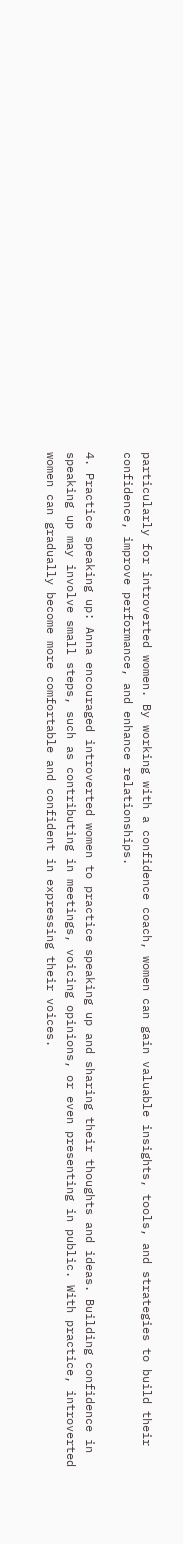particularly for introverted women. By working with a confidence coach, women can gain valuable insights, tools, and strategies to build their confidence, improve performance, and enhance relationships.

4. Practice speaking up: Anna encouraged introverted women to practice speaking up and sharing their thoughts and ideas. Building confidence in speaking up may involve small steps, such as contributing in meetings, voicing opinions, or even presenting in public. With practice, introverted women can gradually become more comfortable and confident in expressing their voices.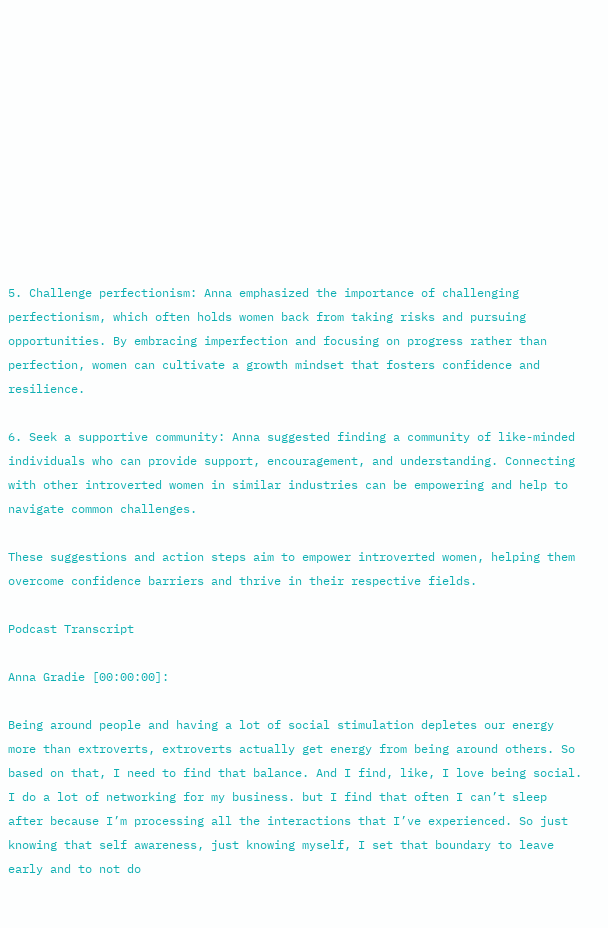5. Challenge perfectionism: Anna emphasized the importance of challenging perfectionism, which often holds women back from taking risks and pursuing opportunities. By embracing imperfection and focusing on progress rather than perfection, women can cultivate a growth mindset that fosters confidence and resilience.

6. Seek a supportive community: Anna suggested finding a community of like-minded individuals who can provide support, encouragement, and understanding. Connecting with other introverted women in similar industries can be empowering and help to navigate common challenges.

These suggestions and action steps aim to empower introverted women, helping them overcome confidence barriers and thrive in their respective fields.

Podcast Transcript

Anna Gradie [00:00:00]:

Being around people and having a lot of social stimulation depletes our energy more than extroverts, extroverts actually get energy from being around others. So based on that, I need to find that balance. And I find, like, I love being social. I do a lot of networking for my business. but I find that often I can’t sleep after because I’m processing all the interactions that I’ve experienced. So just knowing that self awareness, just knowing myself, I set that boundary to leave early and to not do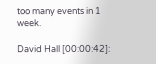too many events in 1 week.

David Hall [00:00:42]: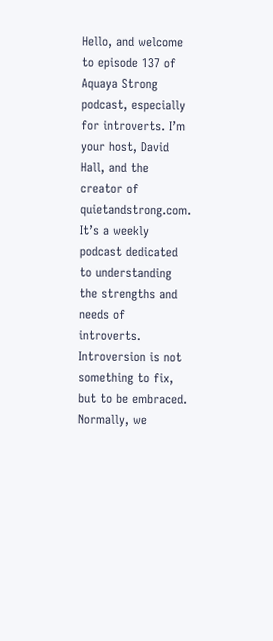Hello, and welcome to episode 137 of Aquaya Strong podcast, especially for introverts. I’m your host, David Hall, and the creator of quietandstrong.com. It’s a weekly podcast dedicated to understanding the strengths and needs of introverts. Introversion is not something to fix, but to be embraced. Normally, we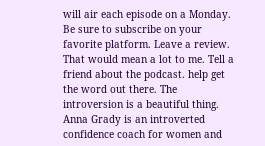will air each episode on a Monday. Be sure to subscribe on your favorite platform. Leave a review. That would mean a lot to me. Tell a friend about the podcast. help get the word out there. The introversion is a beautiful thing. Anna Grady is an introverted confidence coach for women and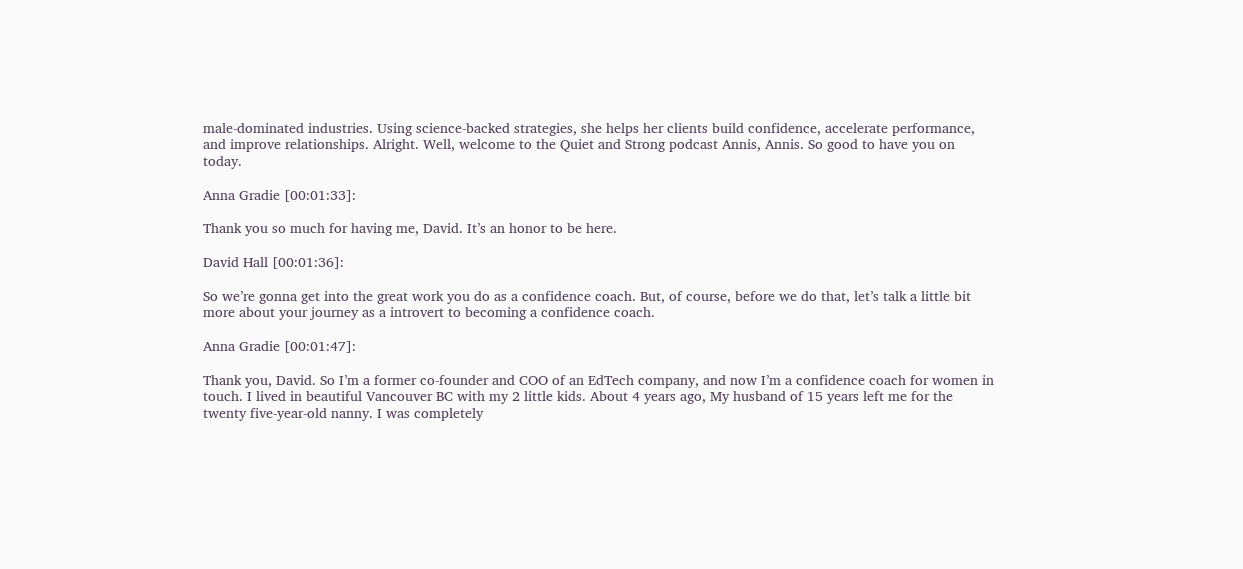male-dominated industries. Using science-backed strategies, she helps her clients build confidence, accelerate performance, and improve relationships. Alright. Well, welcome to the Quiet and Strong podcast Annis, Annis. So good to have you on today.

Anna Gradie [00:01:33]:

Thank you so much for having me, David. It’s an honor to be here.

David Hall [00:01:36]:

So we’re gonna get into the great work you do as a confidence coach. But, of course, before we do that, let’s talk a little bit more about your journey as a introvert to becoming a confidence coach.

Anna Gradie [00:01:47]:

Thank you, David. So I’m a former co-founder and COO of an EdTech company, and now I’m a confidence coach for women in touch. I lived in beautiful Vancouver BC with my 2 little kids. About 4 years ago, My husband of 15 years left me for the twenty five-year-old nanny. I was completely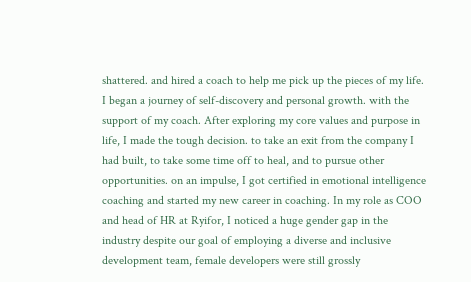shattered. and hired a coach to help me pick up the pieces of my life. I began a journey of self-discovery and personal growth. with the support of my coach. After exploring my core values and purpose in life, I made the tough decision. to take an exit from the company I had built, to take some time off to heal, and to pursue other opportunities. on an impulse, I got certified in emotional intelligence coaching and started my new career in coaching. In my role as COO and head of HR at Ryifor, I noticed a huge gender gap in the industry despite our goal of employing a diverse and inclusive development team, female developers were still grossly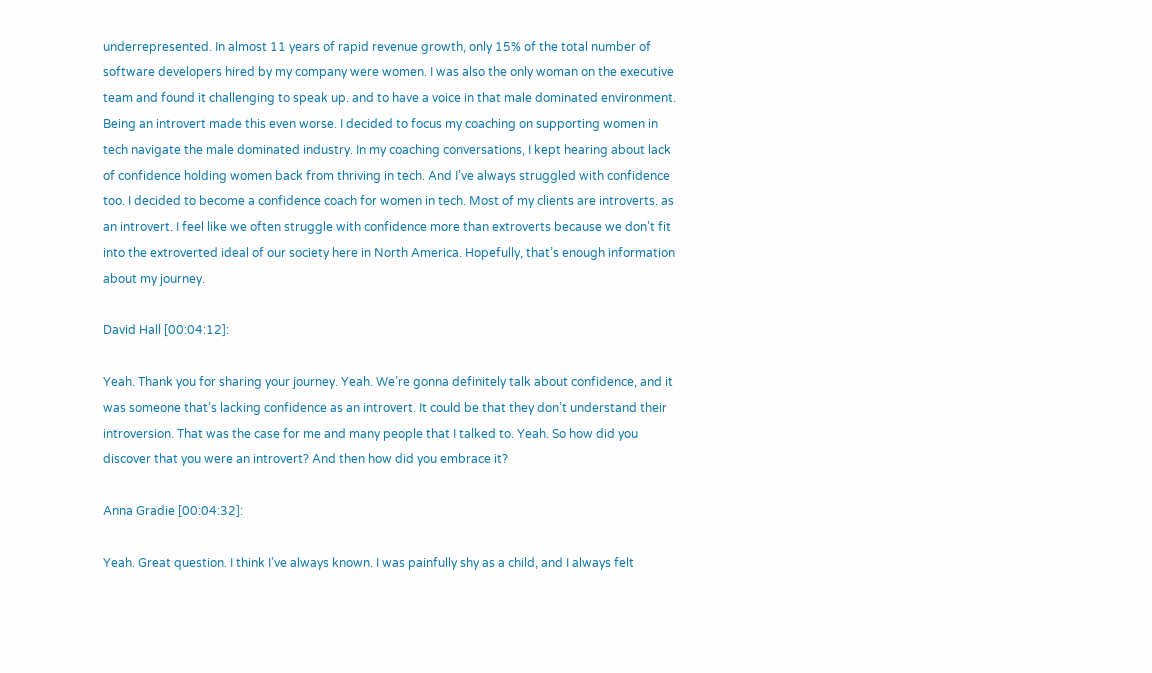underrepresented. In almost 11 years of rapid revenue growth, only 15% of the total number of software developers hired by my company were women. I was also the only woman on the executive team and found it challenging to speak up. and to have a voice in that male dominated environment. Being an introvert made this even worse. I decided to focus my coaching on supporting women in tech navigate the male dominated industry. In my coaching conversations, I kept hearing about lack of confidence holding women back from thriving in tech. And I’ve always struggled with confidence too. I decided to become a confidence coach for women in tech. Most of my clients are introverts. as an introvert. I feel like we often struggle with confidence more than extroverts because we don’t fit into the extroverted ideal of our society here in North America. Hopefully, that’s enough information about my journey.

David Hall [00:04:12]:

Yeah. Thank you for sharing your journey. Yeah. We’re gonna definitely talk about confidence, and it was someone that’s lacking confidence as an introvert. It could be that they don’t understand their introversion. That was the case for me and many people that I talked to. Yeah. So how did you discover that you were an introvert? And then how did you embrace it?

Anna Gradie [00:04:32]:

Yeah. Great question. I think I’ve always known. I was painfully shy as a child, and I always felt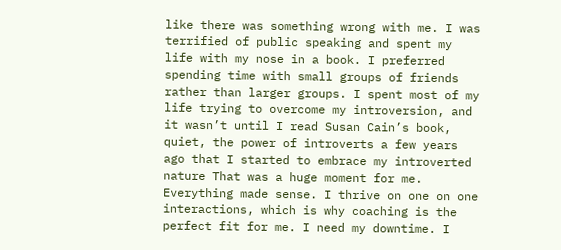like there was something wrong with me. I was terrified of public speaking and spent my life with my nose in a book. I preferred spending time with small groups of friends rather than larger groups. I spent most of my life trying to overcome my introversion, and it wasn’t until I read Susan Cain’s book, quiet, the power of introverts a few years ago that I started to embrace my introverted nature That was a huge moment for me. Everything made sense. I thrive on one on one interactions, which is why coaching is the perfect fit for me. I need my downtime. I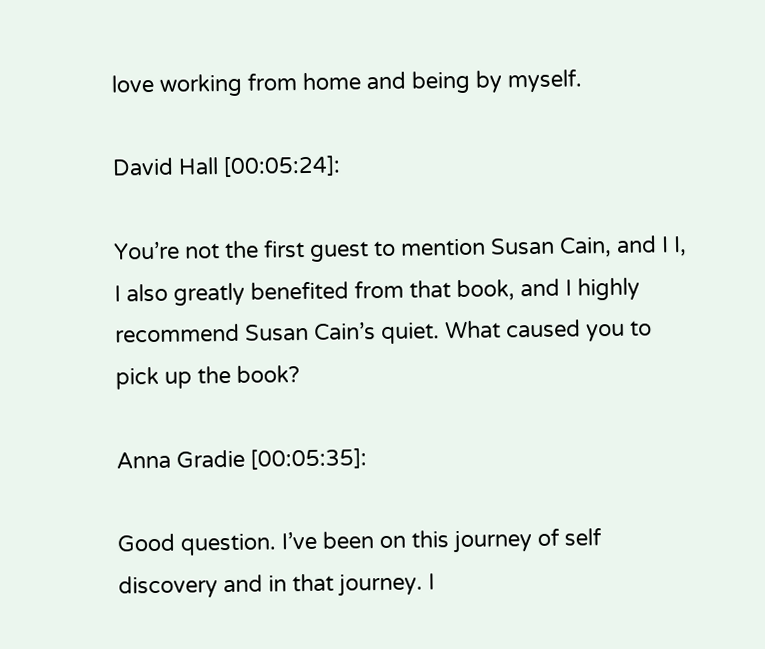love working from home and being by myself.

David Hall [00:05:24]:

You’re not the first guest to mention Susan Cain, and I I, I also greatly benefited from that book, and I highly recommend Susan Cain’s quiet. What caused you to pick up the book?

Anna Gradie [00:05:35]:

Good question. I’ve been on this journey of self discovery and in that journey. I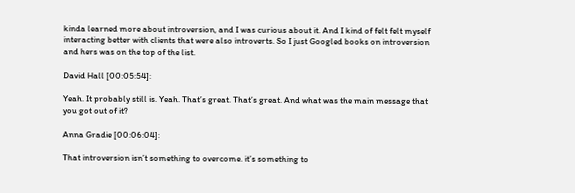kinda learned more about introversion, and I was curious about it. And I kind of felt felt myself interacting better with clients that were also introverts. So I just Googled books on introversion and hers was on the top of the list.

David Hall [00:05:54]:

Yeah. It probably still is. Yeah. That’s great. That’s great. And what was the main message that you got out of it?

Anna Gradie [00:06:04]:

That introversion isn’t something to overcome. it’s something to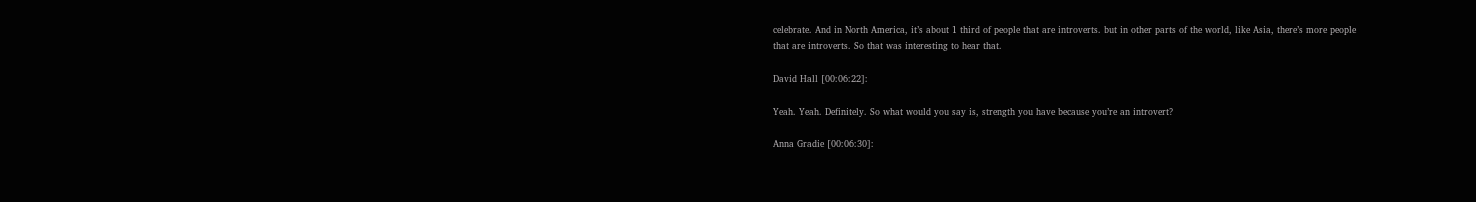celebrate. And in North America, it’s about 1 third of people that are introverts. but in other parts of the world, like Asia, there’s more people that are introverts. So that was interesting to hear that.

David Hall [00:06:22]:

Yeah. Yeah. Definitely. So what would you say is, strength you have because you’re an introvert?

Anna Gradie [00:06:30]: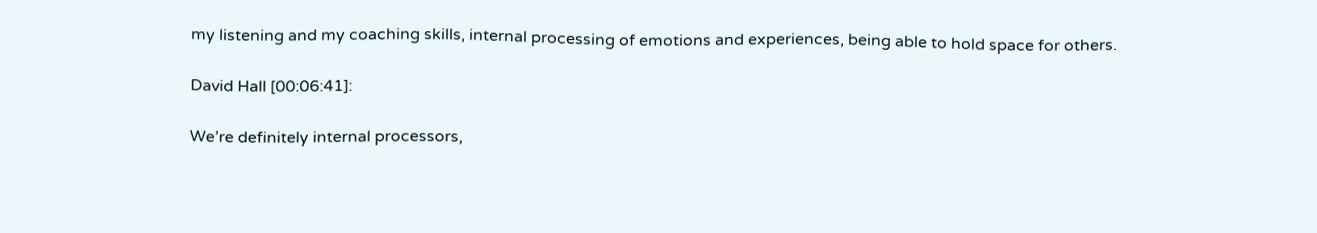my listening and my coaching skills, internal processing of emotions and experiences, being able to hold space for others.

David Hall [00:06:41]:

We’re definitely internal processors,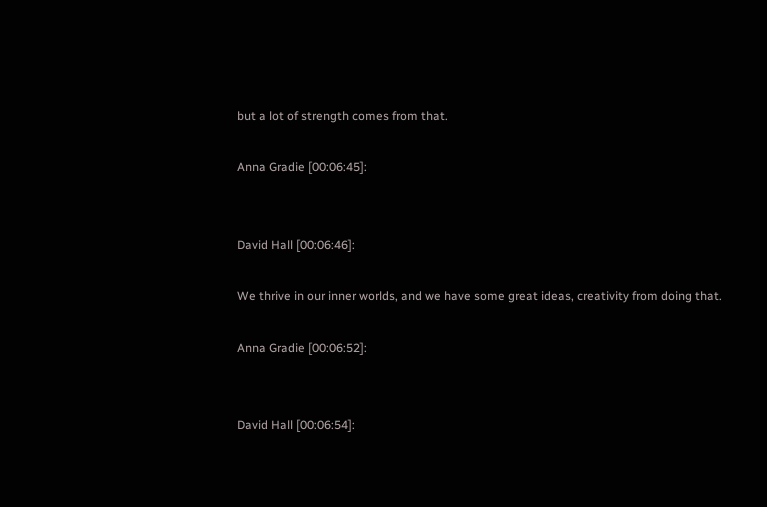but a lot of strength comes from that.

Anna Gradie [00:06:45]:


David Hall [00:06:46]:

We thrive in our inner worlds, and we have some great ideas, creativity from doing that.

Anna Gradie [00:06:52]:


David Hall [00:06:54]: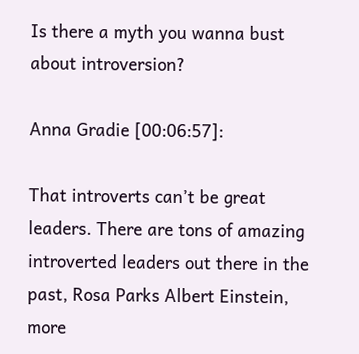Is there a myth you wanna bust about introversion?

Anna Gradie [00:06:57]:

That introverts can’t be great leaders. There are tons of amazing introverted leaders out there in the past, Rosa Parks Albert Einstein, more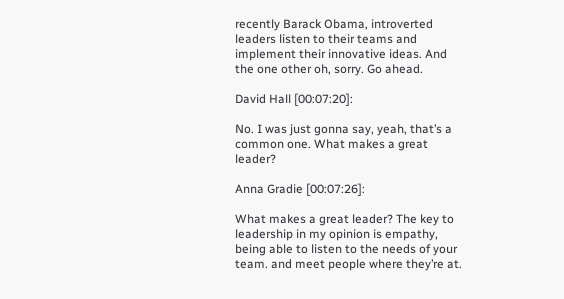recently Barack Obama, introverted leaders listen to their teams and implement their innovative ideas. And the one other oh, sorry. Go ahead.

David Hall [00:07:20]:

No. I was just gonna say, yeah, that’s a common one. What makes a great leader?

Anna Gradie [00:07:26]:

What makes a great leader? The key to leadership in my opinion is empathy, being able to listen to the needs of your team. and meet people where they’re at.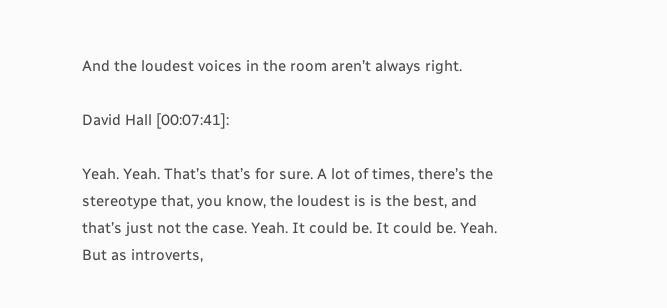And the loudest voices in the room aren’t always right.

David Hall [00:07:41]:

Yeah. Yeah. That’s that’s for sure. A lot of times, there’s the stereotype that, you know, the loudest is is the best, and that’s just not the case. Yeah. It could be. It could be. Yeah. But as introverts,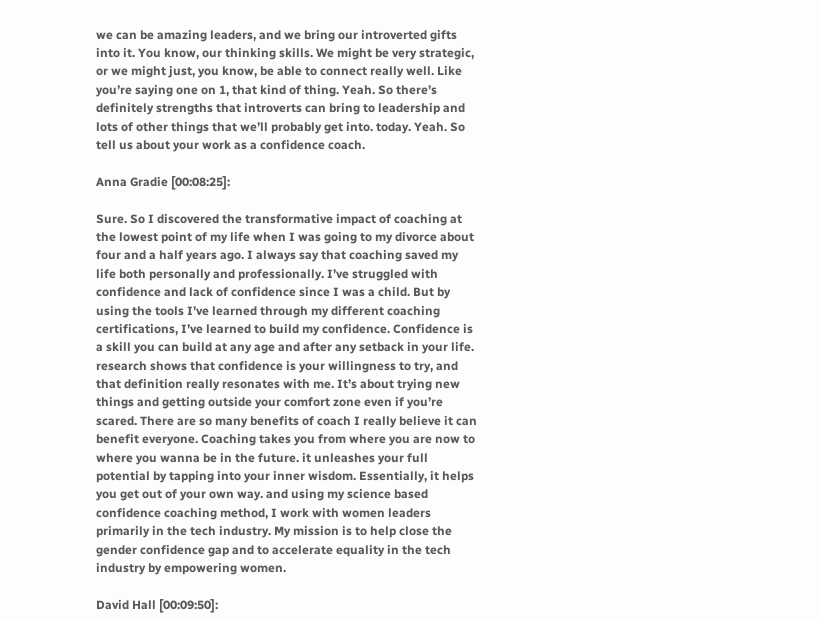we can be amazing leaders, and we bring our introverted gifts into it. You know, our thinking skills. We might be very strategic, or we might just, you know, be able to connect really well. Like you’re saying one on 1, that kind of thing. Yeah. So there’s definitely strengths that introverts can bring to leadership and lots of other things that we’ll probably get into. today. Yeah. So tell us about your work as a confidence coach.

Anna Gradie [00:08:25]:

Sure. So I discovered the transformative impact of coaching at the lowest point of my life when I was going to my divorce about four and a half years ago. I always say that coaching saved my life both personally and professionally. I’ve struggled with confidence and lack of confidence since I was a child. But by using the tools I’ve learned through my different coaching certifications, I’ve learned to build my confidence. Confidence is a skill you can build at any age and after any setback in your life. research shows that confidence is your willingness to try, and that definition really resonates with me. It’s about trying new things and getting outside your comfort zone even if you’re scared. There are so many benefits of coach I really believe it can benefit everyone. Coaching takes you from where you are now to where you wanna be in the future. it unleashes your full potential by tapping into your inner wisdom. Essentially, it helps you get out of your own way. and using my science based confidence coaching method, I work with women leaders primarily in the tech industry. My mission is to help close the gender confidence gap and to accelerate equality in the tech industry by empowering women.

David Hall [00:09:50]: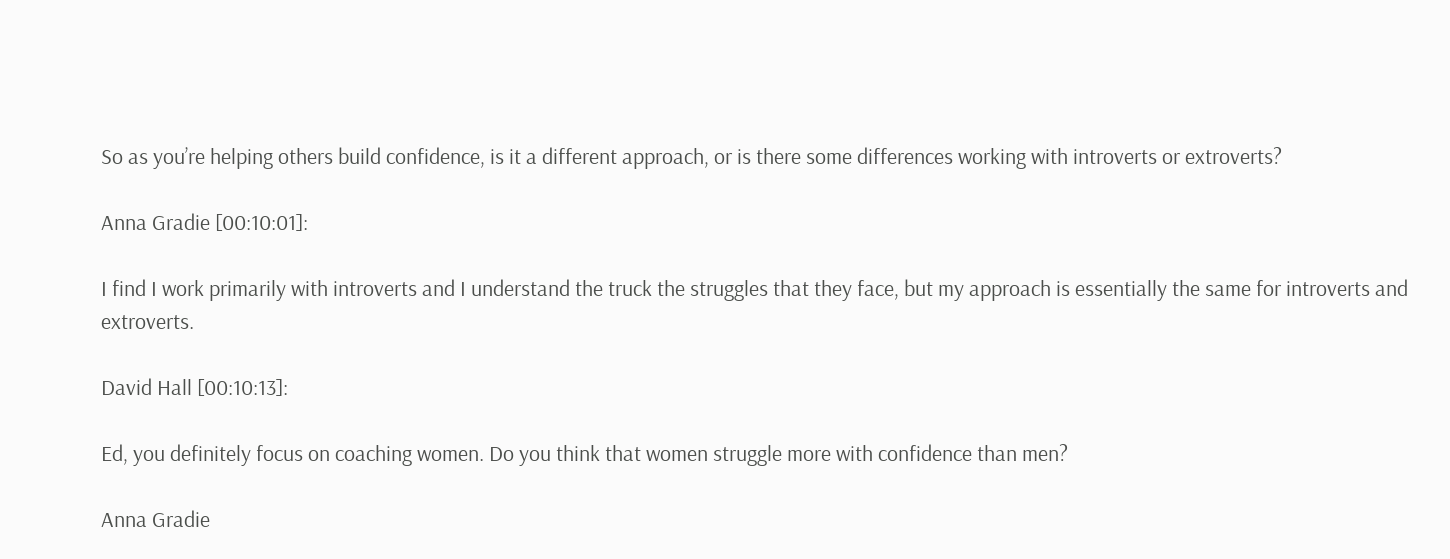So as you’re helping others build confidence, is it a different approach, or is there some differences working with introverts or extroverts?

Anna Gradie [00:10:01]:

I find I work primarily with introverts and I understand the truck the struggles that they face, but my approach is essentially the same for introverts and extroverts.

David Hall [00:10:13]:

Ed, you definitely focus on coaching women. Do you think that women struggle more with confidence than men?

Anna Gradie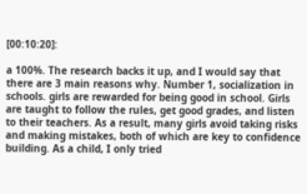[00:10:20]:

a 100%. The research backs it up, and I would say that there are 3 main reasons why. Number 1, socialization in schools. girls are rewarded for being good in school. Girls are taught to follow the rules, get good grades, and listen to their teachers. As a result, many girls avoid taking risks and making mistakes, both of which are key to confidence building. As a child, I only tried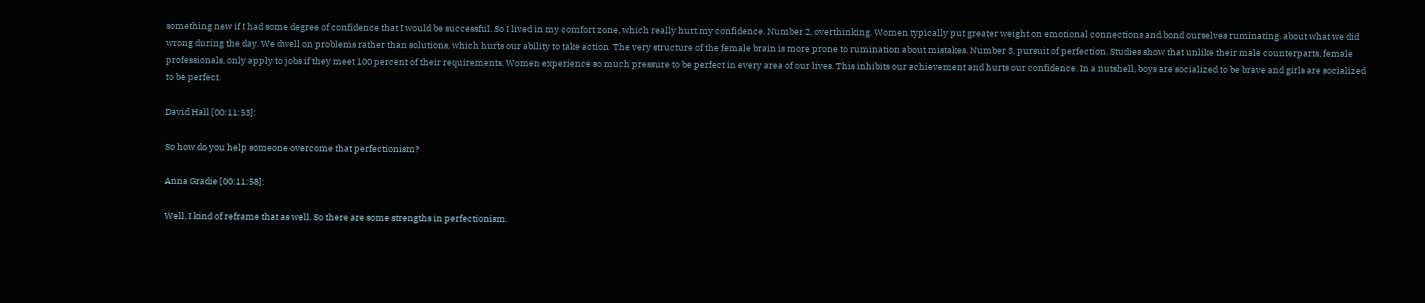something new if I had some degree of confidence that I would be successful. So I lived in my comfort zone, which really hurt my confidence. Number 2, overthinking. Women typically put greater weight on emotional connections and bond ourselves ruminating. about what we did wrong during the day. We dwell on problems rather than solutions, which hurts our ability to take action. The very structure of the female brain is more prone to rumination about mistakes. Number 3, pursuit of perfection. Studies show that unlike their male counterparts, female professionals, only apply to jobs if they meet 100 percent of their requirements. Women experience so much pressure to be perfect in every area of our lives. This inhibits our achievement and hurts our confidence. In a nutshell, boys are socialized to be brave and girls are socialized to be perfect.

David Hall [00:11:53]:

So how do you help someone overcome that perfectionism?

Anna Gradie [00:11:58]:

Well, I kind of reframe that as well. So there are some strengths in perfectionism.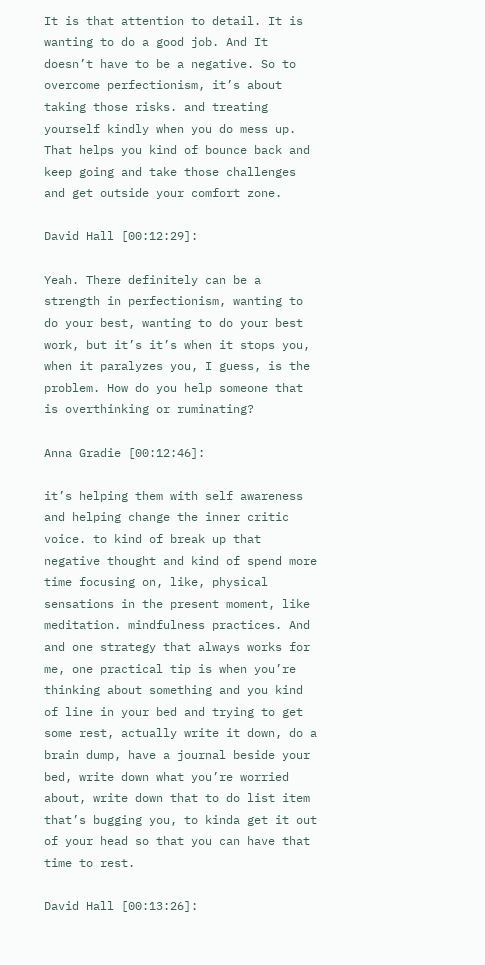It is that attention to detail. It is wanting to do a good job. And It doesn’t have to be a negative. So to overcome perfectionism, it’s about taking those risks. and treating yourself kindly when you do mess up. That helps you kind of bounce back and keep going and take those challenges and get outside your comfort zone.

David Hall [00:12:29]:

Yeah. There definitely can be a strength in perfectionism, wanting to do your best, wanting to do your best work, but it’s it’s when it stops you, when it paralyzes you, I guess, is the problem. How do you help someone that is overthinking or ruminating?

Anna Gradie [00:12:46]:

it’s helping them with self awareness and helping change the inner critic voice. to kind of break up that negative thought and kind of spend more time focusing on, like, physical sensations in the present moment, like meditation. mindfulness practices. And and one strategy that always works for me, one practical tip is when you’re thinking about something and you kind of line in your bed and trying to get some rest, actually write it down, do a brain dump, have a journal beside your bed, write down what you’re worried about, write down that to do list item that’s bugging you, to kinda get it out of your head so that you can have that time to rest.

David Hall [00:13:26]: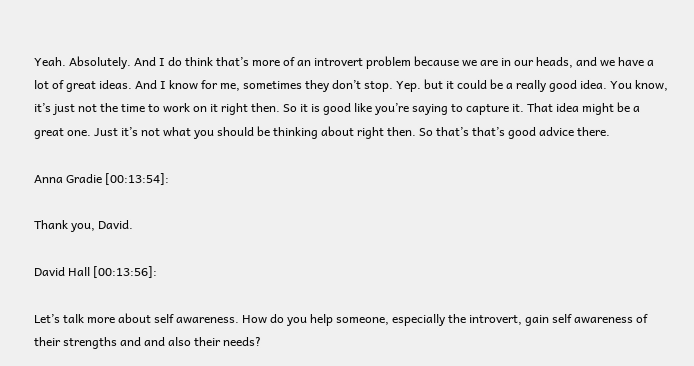Yeah. Absolutely. And I do think that’s more of an introvert problem because we are in our heads, and we have a lot of great ideas. And I know for me, sometimes they don’t stop. Yep. but it could be a really good idea. You know, it’s just not the time to work on it right then. So it is good like you’re saying to capture it. That idea might be a great one. Just it’s not what you should be thinking about right then. So that’s that’s good advice there.

Anna Gradie [00:13:54]:

Thank you, David.

David Hall [00:13:56]:

Let’s talk more about self awareness. How do you help someone, especially the introvert, gain self awareness of their strengths and and also their needs?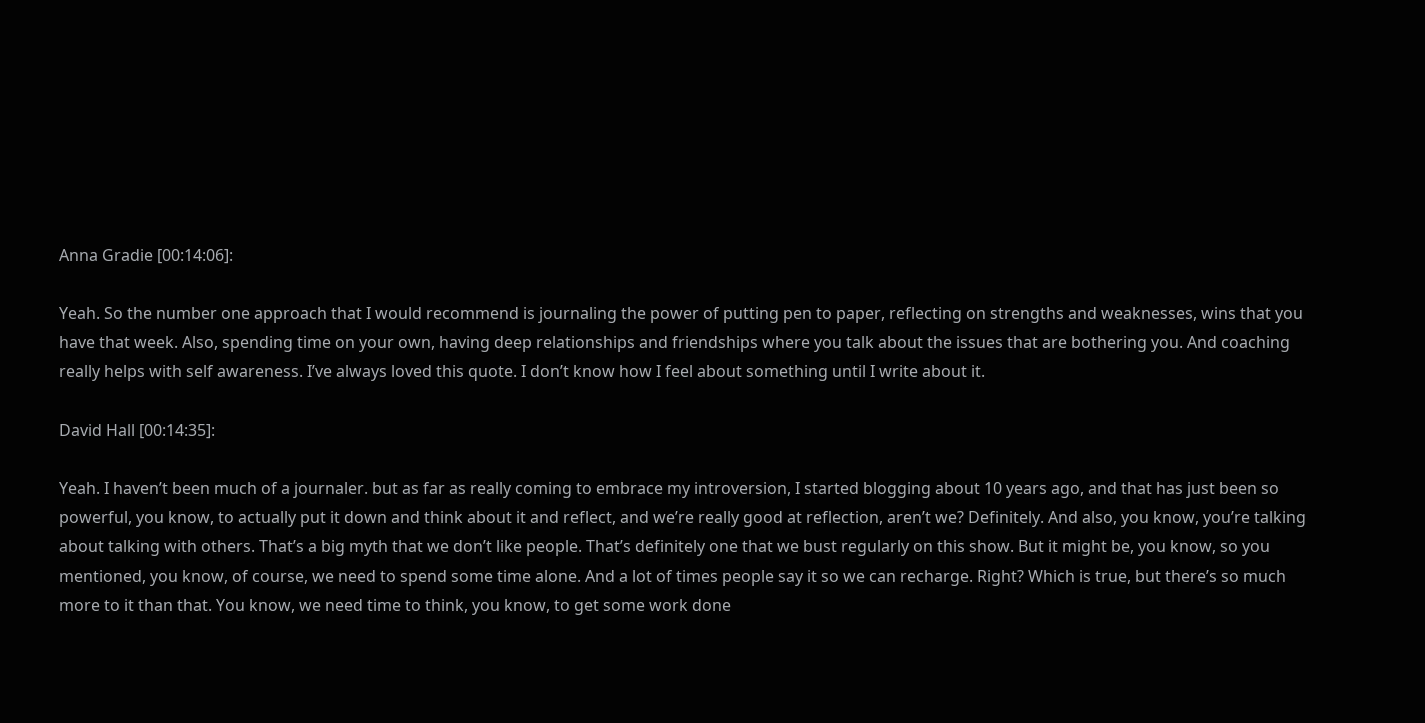Anna Gradie [00:14:06]:

Yeah. So the number one approach that I would recommend is journaling the power of putting pen to paper, reflecting on strengths and weaknesses, wins that you have that week. Also, spending time on your own, having deep relationships and friendships where you talk about the issues that are bothering you. And coaching really helps with self awareness. I’ve always loved this quote. I don’t know how I feel about something until I write about it.

David Hall [00:14:35]:

Yeah. I haven’t been much of a journaler. but as far as really coming to embrace my introversion, I started blogging about 10 years ago, and that has just been so powerful, you know, to actually put it down and think about it and reflect, and we’re really good at reflection, aren’t we? Definitely. And also, you know, you’re talking about talking with others. That’s a big myth that we don’t like people. That’s definitely one that we bust regularly on this show. But it might be, you know, so you mentioned, you know, of course, we need to spend some time alone. And a lot of times people say it so we can recharge. Right? Which is true, but there’s so much more to it than that. You know, we need time to think, you know, to get some work done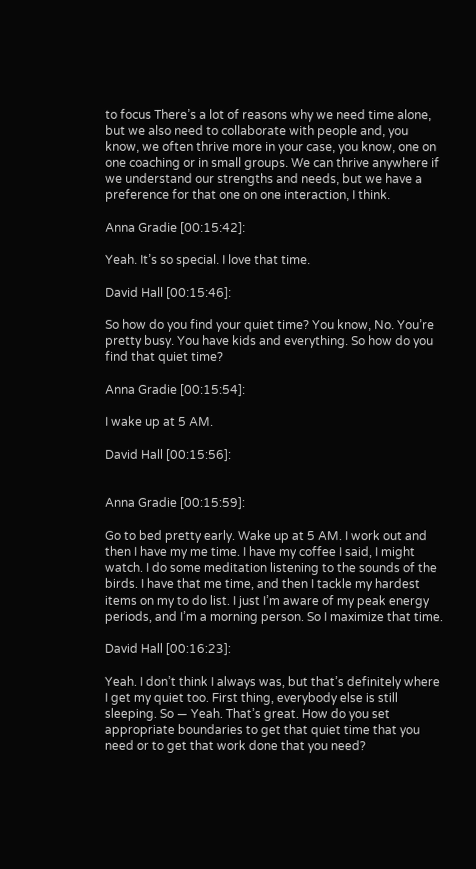to focus There’s a lot of reasons why we need time alone, but we also need to collaborate with people and, you know, we often thrive more in your case, you know, one on one coaching or in small groups. We can thrive anywhere if we understand our strengths and needs, but we have a preference for that one on one interaction, I think.

Anna Gradie [00:15:42]:

Yeah. It’s so special. I love that time.

David Hall [00:15:46]:

So how do you find your quiet time? You know, No. You’re pretty busy. You have kids and everything. So how do you find that quiet time?

Anna Gradie [00:15:54]:

I wake up at 5 AM.

David Hall [00:15:56]:


Anna Gradie [00:15:59]:

Go to bed pretty early. Wake up at 5 AM. I work out and then I have my me time. I have my coffee I said, I might watch. I do some meditation listening to the sounds of the birds. I have that me time, and then I tackle my hardest items on my to do list. I just I’m aware of my peak energy periods, and I’m a morning person. So I maximize that time.

David Hall [00:16:23]:

Yeah. I don’t think I always was, but that’s definitely where I get my quiet too. First thing, everybody else is still sleeping. So — Yeah. That’s great. How do you set appropriate boundaries to get that quiet time that you need or to get that work done that you need?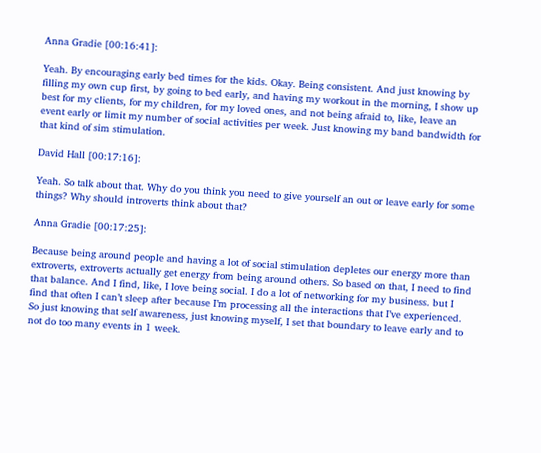Anna Gradie [00:16:41]:

Yeah. By encouraging early bed times for the kids. Okay. Being consistent. And just knowing by filling my own cup first, by going to bed early, and having my workout in the morning, I show up best for my clients, for my children, for my loved ones, and not being afraid to, like, leave an event early or limit my number of social activities per week. Just knowing my band bandwidth for that kind of sim stimulation.

David Hall [00:17:16]:

Yeah. So talk about that. Why do you think you need to give yourself an out or leave early for some things? Why should introverts think about that?

Anna Gradie [00:17:25]:

Because being around people and having a lot of social stimulation depletes our energy more than extroverts, extroverts actually get energy from being around others. So based on that, I need to find that balance. And I find, like, I love being social. I do a lot of networking for my business. but I find that often I can’t sleep after because I’m processing all the interactions that I’ve experienced. So just knowing that self awareness, just knowing myself, I set that boundary to leave early and to not do too many events in 1 week.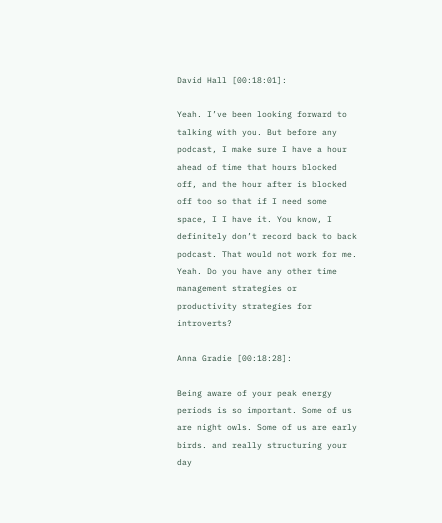David Hall [00:18:01]:

Yeah. I’ve been looking forward to talking with you. But before any podcast, I make sure I have a hour ahead of time that hours blocked off, and the hour after is blocked off too so that if I need some space, I I have it. You know, I definitely don’t record back to back podcast. That would not work for me. Yeah. Do you have any other time management strategies or productivity strategies for introverts?

Anna Gradie [00:18:28]:

Being aware of your peak energy periods is so important. Some of us are night owls. Some of us are early birds. and really structuring your day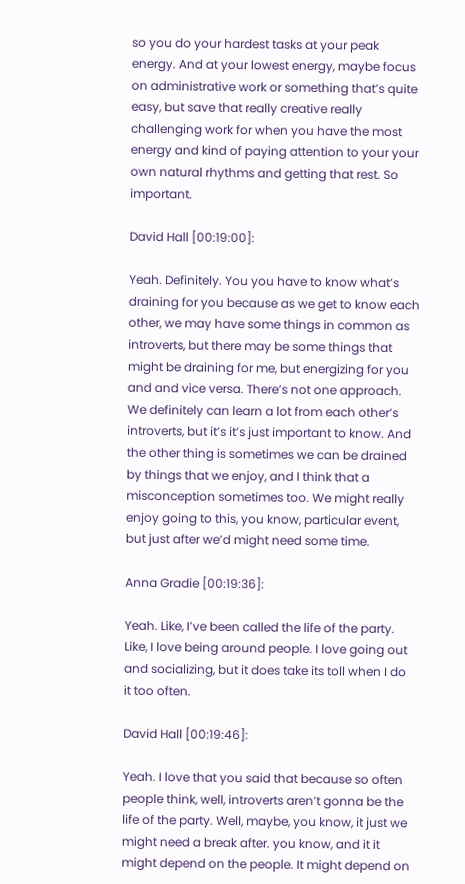so you do your hardest tasks at your peak energy. And at your lowest energy, maybe focus on administrative work or something that’s quite easy, but save that really creative really challenging work for when you have the most energy and kind of paying attention to your your own natural rhythms and getting that rest. So important.

David Hall [00:19:00]:

Yeah. Definitely. You you have to know what’s draining for you because as we get to know each other, we may have some things in common as introverts, but there may be some things that might be draining for me, but energizing for you and and vice versa. There’s not one approach. We definitely can learn a lot from each other’s introverts, but it’s it’s just important to know. And the other thing is sometimes we can be drained by things that we enjoy, and I think that a misconception sometimes too. We might really enjoy going to this, you know, particular event, but just after we’d might need some time.

Anna Gradie [00:19:36]:

Yeah. Like, I’ve been called the life of the party. Like, I love being around people. I love going out and socializing, but it does take its toll when I do it too often.

David Hall [00:19:46]:

Yeah. I love that you said that because so often people think, well, introverts aren’t gonna be the life of the party. Well, maybe, you know, it just we might need a break after. you know, and it it might depend on the people. It might depend on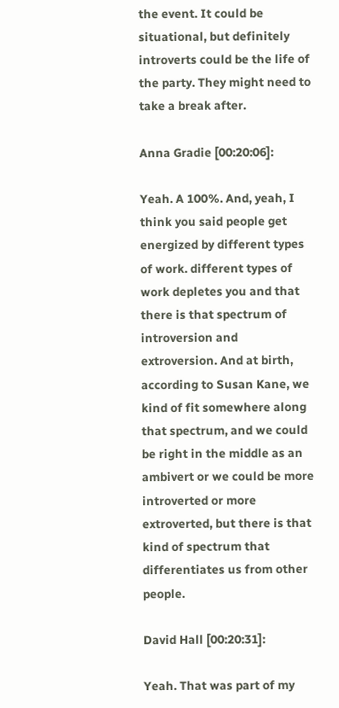the event. It could be situational, but definitely introverts could be the life of the party. They might need to take a break after.

Anna Gradie [00:20:06]:

Yeah. A 100%. And, yeah, I think you said people get energized by different types of work. different types of work depletes you and that there is that spectrum of introversion and extroversion. And at birth, according to Susan Kane, we kind of fit somewhere along that spectrum, and we could be right in the middle as an ambivert or we could be more introverted or more extroverted, but there is that kind of spectrum that differentiates us from other people.

David Hall [00:20:31]:

Yeah. That was part of my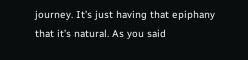journey. It’s just having that epiphany that it’s natural. As you said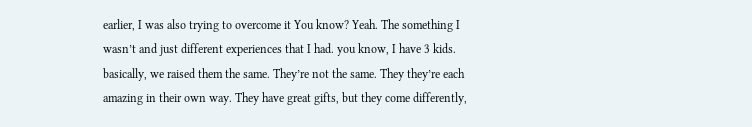earlier, I was also trying to overcome it You know? Yeah. The something I wasn’t and just different experiences that I had. you know, I have 3 kids. basically, we raised them the same. They’re not the same. They they’re each amazing in their own way. They have great gifts, but they come differently,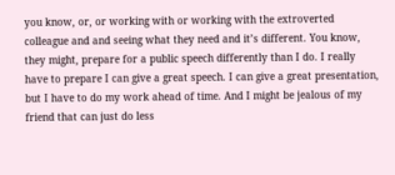you know, or, or working with or working with the extroverted colleague and and seeing what they need and it’s different. You know, they might, prepare for a public speech differently than I do. I really have to prepare I can give a great speech. I can give a great presentation, but I have to do my work ahead of time. And I might be jealous of my friend that can just do less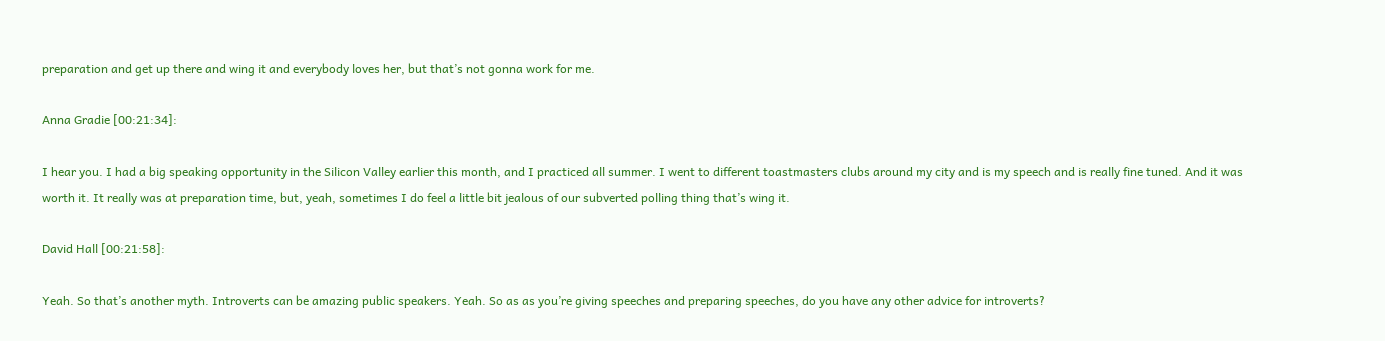preparation and get up there and wing it and everybody loves her, but that’s not gonna work for me.

Anna Gradie [00:21:34]:

I hear you. I had a big speaking opportunity in the Silicon Valley earlier this month, and I practiced all summer. I went to different toastmasters clubs around my city and is my speech and is really fine tuned. And it was worth it. It really was at preparation time, but, yeah, sometimes I do feel a little bit jealous of our subverted polling thing that’s wing it.

David Hall [00:21:58]:

Yeah. So that’s another myth. Introverts can be amazing public speakers. Yeah. So as as you’re giving speeches and preparing speeches, do you have any other advice for introverts?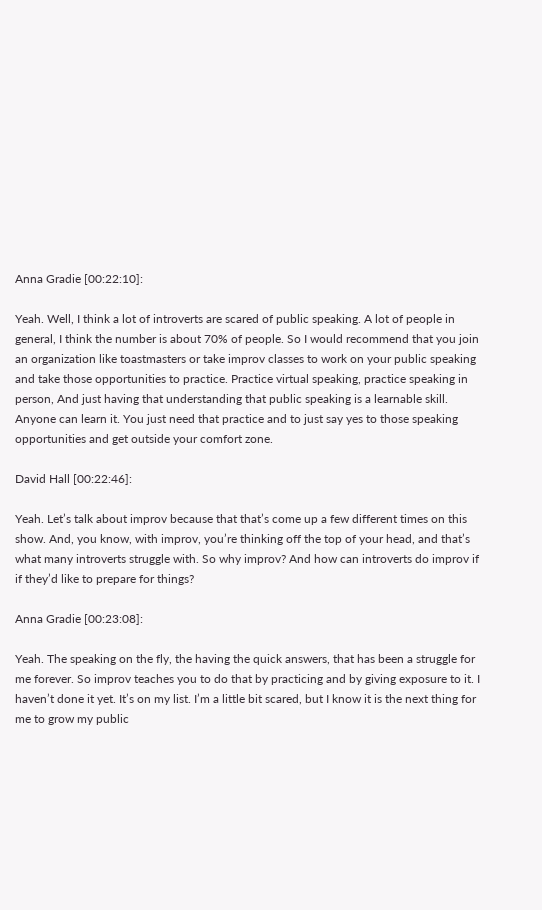Anna Gradie [00:22:10]:

Yeah. Well, I think a lot of introverts are scared of public speaking. A lot of people in general, I think the number is about 70% of people. So I would recommend that you join an organization like toastmasters or take improv classes to work on your public speaking and take those opportunities to practice. Practice virtual speaking, practice speaking in person, And just having that understanding that public speaking is a learnable skill. Anyone can learn it. You just need that practice and to just say yes to those speaking opportunities and get outside your comfort zone.

David Hall [00:22:46]:

Yeah. Let’s talk about improv because that that’s come up a few different times on this show. And, you know, with improv, you’re thinking off the top of your head, and that’s what many introverts struggle with. So why improv? And how can introverts do improv if if they’d like to prepare for things?

Anna Gradie [00:23:08]:

Yeah. The speaking on the fly, the having the quick answers, that has been a struggle for me forever. So improv teaches you to do that by practicing and by giving exposure to it. I haven’t done it yet. It’s on my list. I’m a little bit scared, but I know it is the next thing for me to grow my public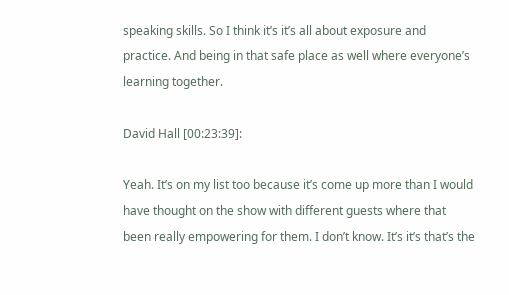speaking skills. So I think it’s it’s all about exposure and practice. And being in that safe place as well where everyone’s learning together.

David Hall [00:23:39]:

Yeah. It’s on my list too because it’s come up more than I would have thought on the show with different guests where that been really empowering for them. I don’t know. It’s it’s that’s the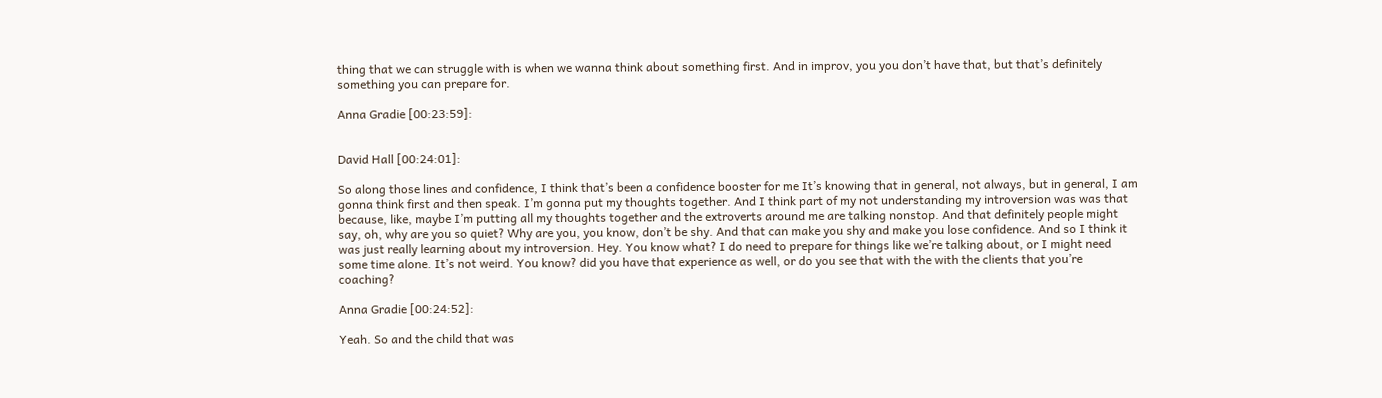thing that we can struggle with is when we wanna think about something first. And in improv, you you don’t have that, but that’s definitely something you can prepare for.

Anna Gradie [00:23:59]:


David Hall [00:24:01]:

So along those lines and confidence, I think that’s been a confidence booster for me It’s knowing that in general, not always, but in general, I am gonna think first and then speak. I’m gonna put my thoughts together. And I think part of my not understanding my introversion was was that because, like, maybe I’m putting all my thoughts together and the extroverts around me are talking nonstop. And that definitely people might say, oh, why are you so quiet? Why are you, you know, don’t be shy. And that can make you shy and make you lose confidence. And so I think it was just really learning about my introversion. Hey. You know what? I do need to prepare for things like we’re talking about, or I might need some time alone. It’s not weird. You know? did you have that experience as well, or do you see that with the with the clients that you’re coaching?

Anna Gradie [00:24:52]:

Yeah. So and the child that was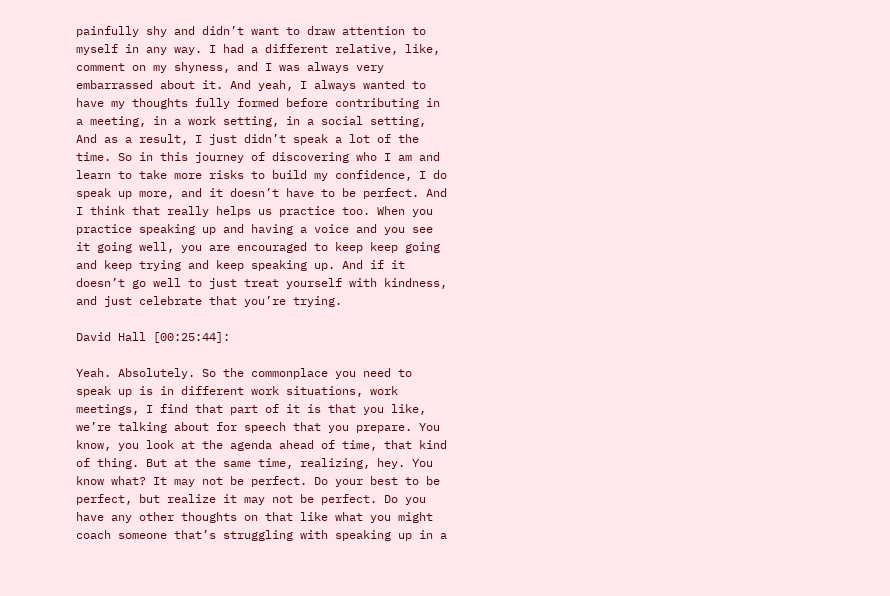painfully shy and didn’t want to draw attention to myself in any way. I had a different relative, like, comment on my shyness, and I was always very embarrassed about it. And yeah, I always wanted to have my thoughts fully formed before contributing in a meeting, in a work setting, in a social setting, And as a result, I just didn’t speak a lot of the time. So in this journey of discovering who I am and learn to take more risks to build my confidence, I do speak up more, and it doesn’t have to be perfect. And I think that really helps us practice too. When you practice speaking up and having a voice and you see it going well, you are encouraged to keep keep going and keep trying and keep speaking up. And if it doesn’t go well to just treat yourself with kindness, and just celebrate that you’re trying.

David Hall [00:25:44]:

Yeah. Absolutely. So the commonplace you need to speak up is in different work situations, work meetings, I find that part of it is that you like, we’re talking about for speech that you prepare. You know, you look at the agenda ahead of time, that kind of thing. But at the same time, realizing, hey. You know what? It may not be perfect. Do your best to be perfect, but realize it may not be perfect. Do you have any other thoughts on that like what you might coach someone that’s struggling with speaking up in a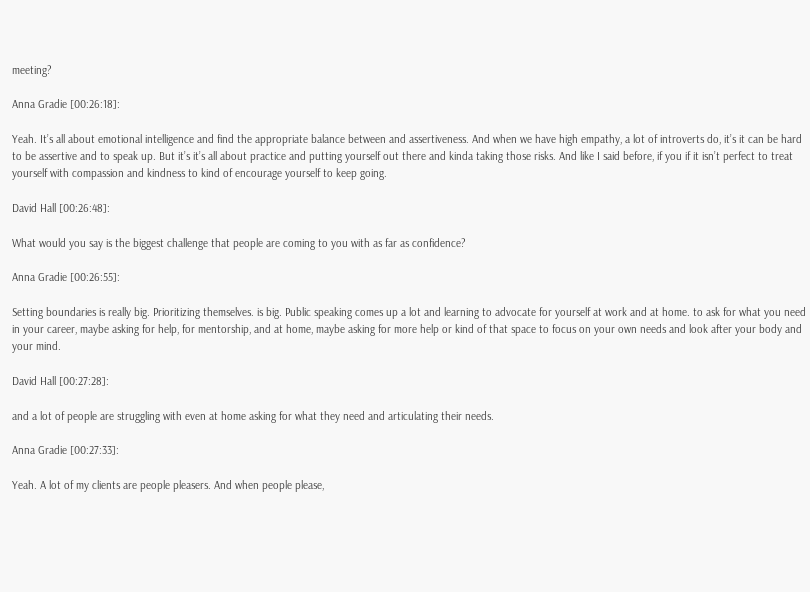meeting?

Anna Gradie [00:26:18]:

Yeah. It’s all about emotional intelligence and find the appropriate balance between and assertiveness. And when we have high empathy, a lot of introverts do, it’s it can be hard to be assertive and to speak up. But it’s it’s all about practice and putting yourself out there and kinda taking those risks. And like I said before, if you if it isn’t perfect to treat yourself with compassion and kindness to kind of encourage yourself to keep going.

David Hall [00:26:48]:

What would you say is the biggest challenge that people are coming to you with as far as confidence?

Anna Gradie [00:26:55]:

Setting boundaries is really big. Prioritizing themselves. is big. Public speaking comes up a lot and learning to advocate for yourself at work and at home. to ask for what you need in your career, maybe asking for help, for mentorship, and at home, maybe asking for more help or kind of that space to focus on your own needs and look after your body and your mind.

David Hall [00:27:28]:

and a lot of people are struggling with even at home asking for what they need and articulating their needs.

Anna Gradie [00:27:33]:

Yeah. A lot of my clients are people pleasers. And when people please,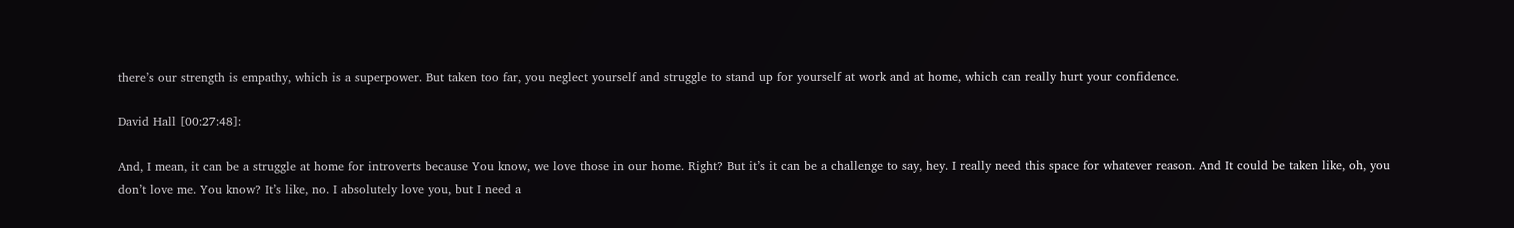there’s our strength is empathy, which is a superpower. But taken too far, you neglect yourself and struggle to stand up for yourself at work and at home, which can really hurt your confidence.

David Hall [00:27:48]:

And, I mean, it can be a struggle at home for introverts because You know, we love those in our home. Right? But it’s it can be a challenge to say, hey. I really need this space for whatever reason. And It could be taken like, oh, you don’t love me. You know? It’s like, no. I absolutely love you, but I need a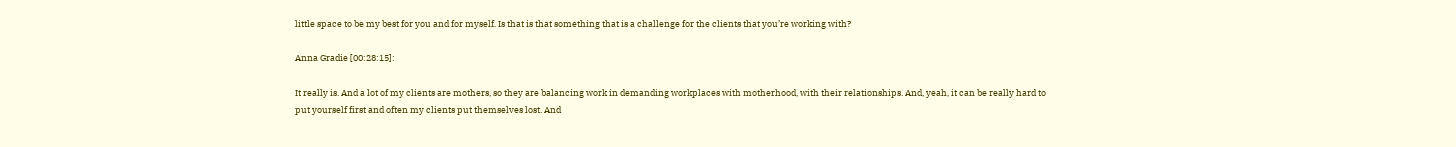little space to be my best for you and for myself. Is that is that something that is a challenge for the clients that you’re working with?

Anna Gradie [00:28:15]:

It really is. And a lot of my clients are mothers, so they are balancing work in demanding workplaces with motherhood, with their relationships. And, yeah, it can be really hard to put yourself first and often my clients put themselves lost. And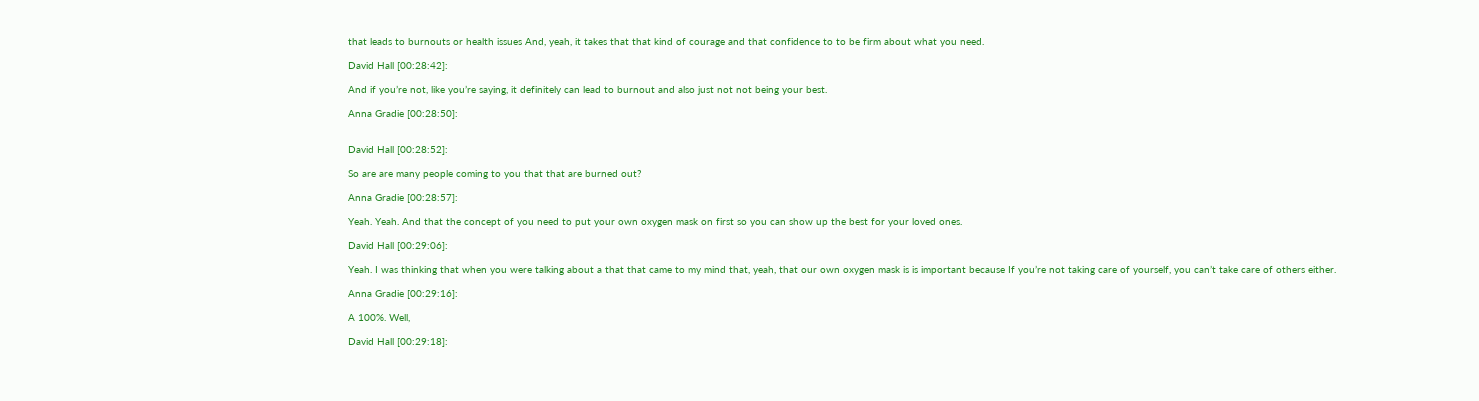that leads to burnouts or health issues And, yeah, it takes that that kind of courage and that confidence to to be firm about what you need.

David Hall [00:28:42]:

And if you’re not, like you’re saying, it definitely can lead to burnout and also just not not being your best.

Anna Gradie [00:28:50]:


David Hall [00:28:52]:

So are are many people coming to you that that are burned out?

Anna Gradie [00:28:57]:

Yeah. Yeah. And that the concept of you need to put your own oxygen mask on first so you can show up the best for your loved ones.

David Hall [00:29:06]:

Yeah. I was thinking that when you were talking about a that that came to my mind that, yeah, that our own oxygen mask is is important because If you’re not taking care of yourself, you can’t take care of others either.

Anna Gradie [00:29:16]:

A 100%. Well,

David Hall [00:29:18]: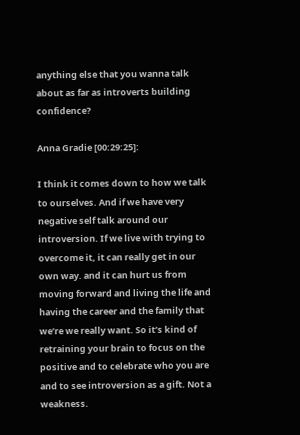anything else that you wanna talk about as far as introverts building confidence?

Anna Gradie [00:29:25]:

I think it comes down to how we talk to ourselves. And if we have very negative self talk around our introversion. If we live with trying to overcome it, it can really get in our own way. and it can hurt us from moving forward and living the life and having the career and the family that we’re we really want. So it’s kind of retraining your brain to focus on the positive and to celebrate who you are and to see introversion as a gift. Not a weakness.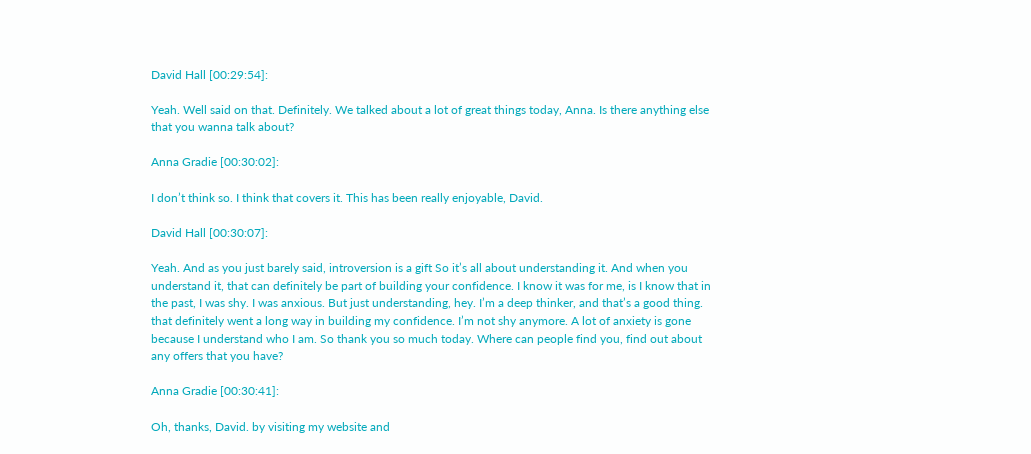David Hall [00:29:54]:

Yeah. Well said on that. Definitely. We talked about a lot of great things today, Anna. Is there anything else that you wanna talk about?

Anna Gradie [00:30:02]:

I don’t think so. I think that covers it. This has been really enjoyable, David.

David Hall [00:30:07]:

Yeah. And as you just barely said, introversion is a gift So it’s all about understanding it. And when you understand it, that can definitely be part of building your confidence. I know it was for me, is I know that in the past, I was shy. I was anxious. But just understanding, hey. I’m a deep thinker, and that’s a good thing. that definitely went a long way in building my confidence. I’m not shy anymore. A lot of anxiety is gone because I understand who I am. So thank you so much today. Where can people find you, find out about any offers that you have?

Anna Gradie [00:30:41]:

Oh, thanks, David. by visiting my website and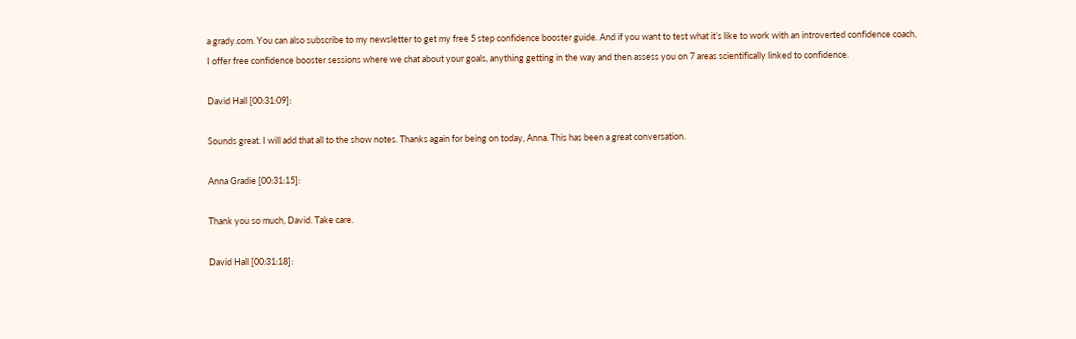a grady.com. You can also subscribe to my newsletter to get my free 5 step confidence booster guide. And if you want to test what it’s like to work with an introverted confidence coach, I offer free confidence booster sessions where we chat about your goals, anything getting in the way and then assess you on 7 areas scientifically linked to confidence.

David Hall [00:31:09]:

Sounds great. I will add that all to the show notes. Thanks again for being on today, Anna. This has been a great conversation.

Anna Gradie [00:31:15]:

Thank you so much, David. Take care.

David Hall [00:31:18]: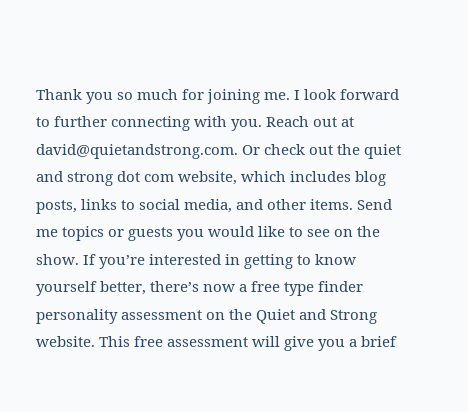Thank you so much for joining me. I look forward to further connecting with you. Reach out at david@quietandstrong.com. Or check out the quiet and strong dot com website, which includes blog posts, links to social media, and other items. Send me topics or guests you would like to see on the show. If you’re interested in getting to know yourself better, there’s now a free type finder personality assessment on the Quiet and Strong website. This free assessment will give you a brief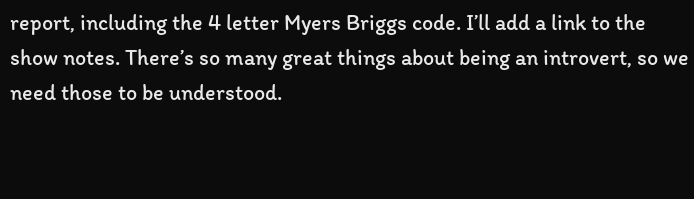report, including the 4 letter Myers Briggs code. I’ll add a link to the show notes. There’s so many great things about being an introvert, so we need those to be understood.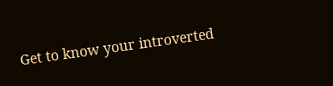Get to know your introverted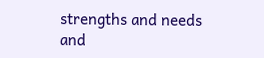strengths and needs and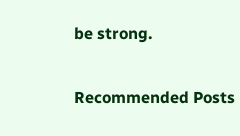be strong.

Recommended Posts